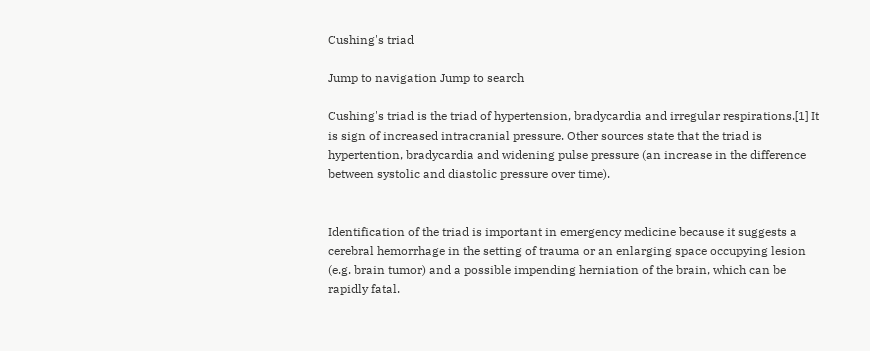Cushing's triad

Jump to navigation Jump to search

Cushing's triad is the triad of hypertension, bradycardia and irregular respirations.[1] It is sign of increased intracranial pressure. Other sources state that the triad is hypertention, bradycardia and widening pulse pressure (an increase in the difference between systolic and diastolic pressure over time).


Identification of the triad is important in emergency medicine because it suggests a cerebral hemorrhage in the setting of trauma or an enlarging space occupying lesion (e.g. brain tumor) and a possible impending herniation of the brain, which can be rapidly fatal.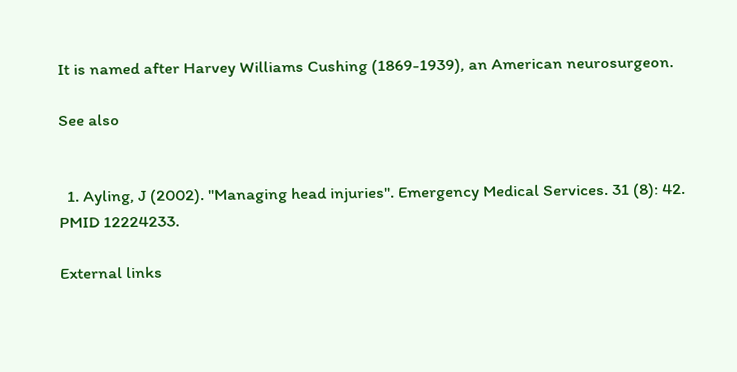It is named after Harvey Williams Cushing (1869-1939), an American neurosurgeon.

See also


  1. Ayling, J (2002). "Managing head injuries". Emergency Medical Services. 31 (8): 42. PMID 12224233.

External links